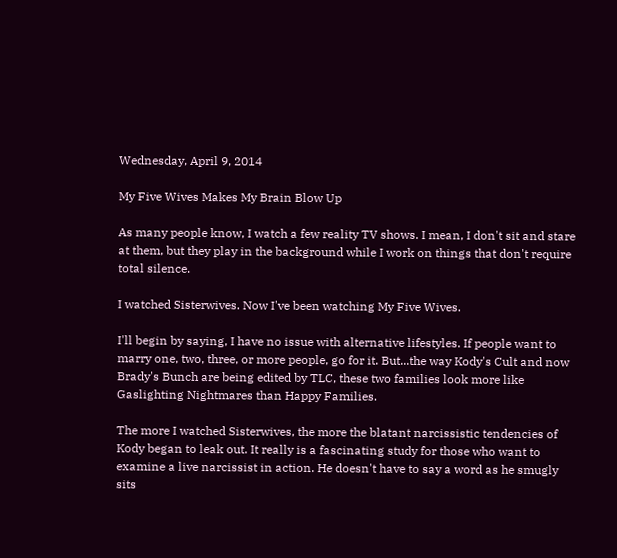Wednesday, April 9, 2014

My Five Wives Makes My Brain Blow Up

As many people know, I watch a few reality TV shows. I mean, I don't sit and stare at them, but they play in the background while I work on things that don't require total silence.

I watched Sisterwives. Now I've been watching My Five Wives.

I'll begin by saying, I have no issue with alternative lifestyles. If people want to marry one, two, three, or more people, go for it. But...the way Kody's Cult and now Brady's Bunch are being edited by TLC, these two families look more like Gaslighting Nightmares than Happy Families.

The more I watched Sisterwives, the more the blatant narcissistic tendencies of Kody began to leak out. It really is a fascinating study for those who want to examine a live narcissist in action. He doesn't have to say a word as he smugly sits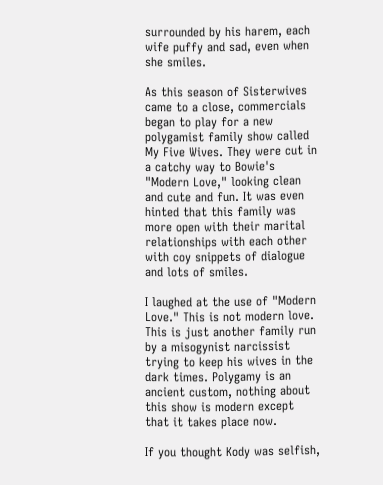surrounded by his harem, each wife puffy and sad, even when she smiles.

As this season of Sisterwives came to a close, commercials began to play for a new polygamist family show called My Five Wives. They were cut in a catchy way to Bowie's "Modern Love," looking clean and cute and fun. It was even hinted that this family was more open with their marital relationships with each other with coy snippets of dialogue and lots of smiles.

I laughed at the use of "Modern Love." This is not modern love. This is just another family run by a misogynist narcissist trying to keep his wives in the dark times. Polygamy is an ancient custom, nothing about this show is modern except that it takes place now.

If you thought Kody was selfish,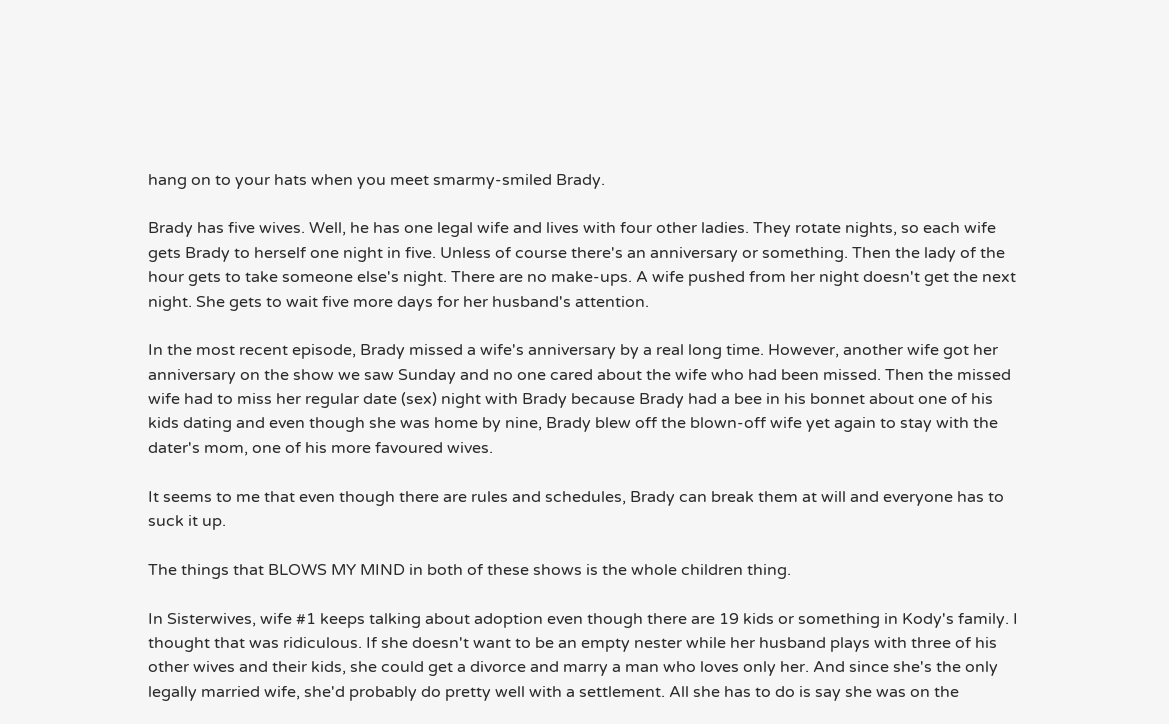hang on to your hats when you meet smarmy-smiled Brady.

Brady has five wives. Well, he has one legal wife and lives with four other ladies. They rotate nights, so each wife gets Brady to herself one night in five. Unless of course there's an anniversary or something. Then the lady of the hour gets to take someone else's night. There are no make-ups. A wife pushed from her night doesn't get the next night. She gets to wait five more days for her husband's attention.

In the most recent episode, Brady missed a wife's anniversary by a real long time. However, another wife got her anniversary on the show we saw Sunday and no one cared about the wife who had been missed. Then the missed wife had to miss her regular date (sex) night with Brady because Brady had a bee in his bonnet about one of his kids dating and even though she was home by nine, Brady blew off the blown-off wife yet again to stay with the dater's mom, one of his more favoured wives.

It seems to me that even though there are rules and schedules, Brady can break them at will and everyone has to suck it up.

The things that BLOWS MY MIND in both of these shows is the whole children thing.

In Sisterwives, wife #1 keeps talking about adoption even though there are 19 kids or something in Kody's family. I thought that was ridiculous. If she doesn't want to be an empty nester while her husband plays with three of his other wives and their kids, she could get a divorce and marry a man who loves only her. And since she's the only legally married wife, she'd probably do pretty well with a settlement. All she has to do is say she was on the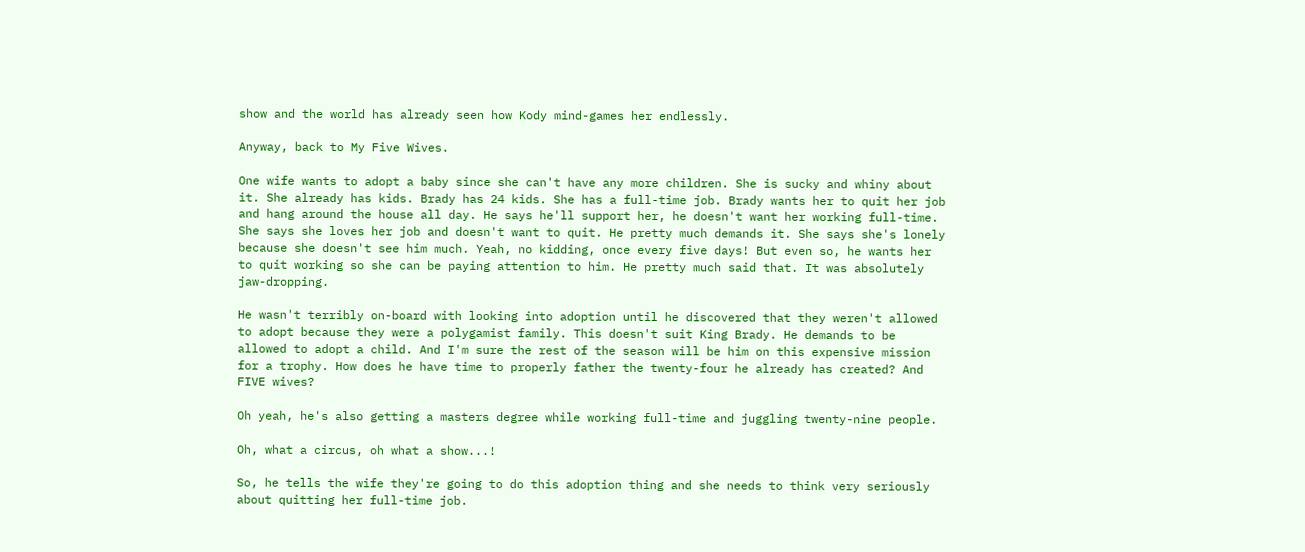show and the world has already seen how Kody mind-games her endlessly.

Anyway, back to My Five Wives.

One wife wants to adopt a baby since she can't have any more children. She is sucky and whiny about it. She already has kids. Brady has 24 kids. She has a full-time job. Brady wants her to quit her job and hang around the house all day. He says he'll support her, he doesn't want her working full-time. She says she loves her job and doesn't want to quit. He pretty much demands it. She says she's lonely because she doesn't see him much. Yeah, no kidding, once every five days! But even so, he wants her to quit working so she can be paying attention to him. He pretty much said that. It was absolutely jaw-dropping.

He wasn't terribly on-board with looking into adoption until he discovered that they weren't allowed to adopt because they were a polygamist family. This doesn't suit King Brady. He demands to be allowed to adopt a child. And I'm sure the rest of the season will be him on this expensive mission for a trophy. How does he have time to properly father the twenty-four he already has created? And FIVE wives?

Oh yeah, he's also getting a masters degree while working full-time and juggling twenty-nine people.

Oh, what a circus, oh what a show...!

So, he tells the wife they're going to do this adoption thing and she needs to think very seriously about quitting her full-time job.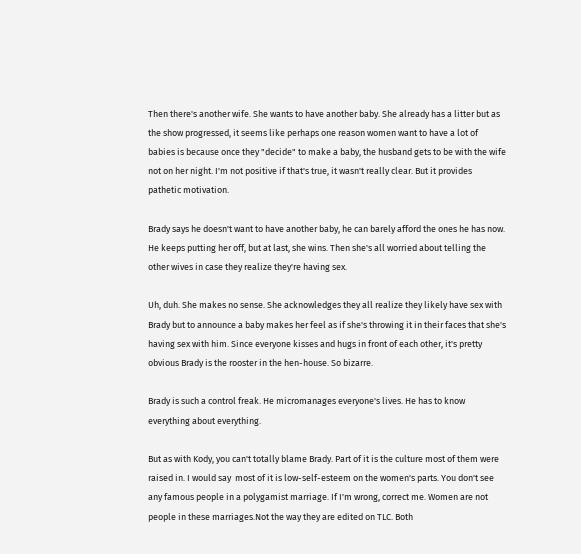Then there's another wife. She wants to have another baby. She already has a litter but as the show progressed, it seems like perhaps one reason women want to have a lot of babies is because once they "decide" to make a baby, the husband gets to be with the wife not on her night. I'm not positive if that's true, it wasn't really clear. But it provides pathetic motivation.

Brady says he doesn't want to have another baby, he can barely afford the ones he has now. He keeps putting her off, but at last, she wins. Then she's all worried about telling the other wives in case they realize they're having sex.

Uh, duh. She makes no sense. She acknowledges they all realize they likely have sex with Brady but to announce a baby makes her feel as if she's throwing it in their faces that she's having sex with him. Since everyone kisses and hugs in front of each other, it's pretty obvious Brady is the rooster in the hen-house. So bizarre.

Brady is such a control freak. He micromanages everyone's lives. He has to know everything about everything.

But as with Kody, you can't totally blame Brady. Part of it is the culture most of them were raised in. I would say  most of it is low-self-esteem on the women's parts. You don't see any famous people in a polygamist marriage. If I'm wrong, correct me. Women are not people in these marriages.Not the way they are edited on TLC. Both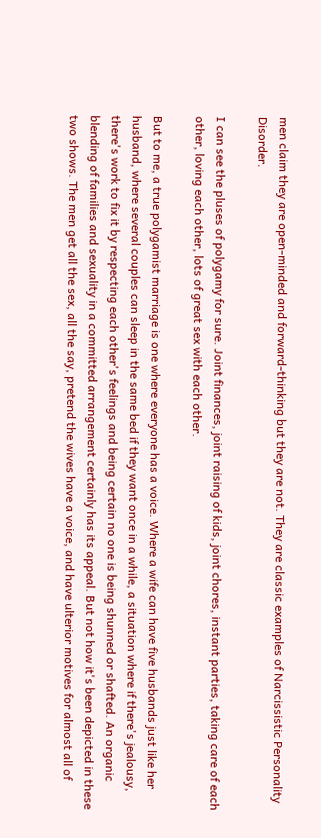men claim they are open-minded and forward-thinking but they are not. They are classic examples of Narcissistic Personality Disorder.

I can see the pluses of polygamy for sure. Joint finances, joint raising of kids, joint chores, instant parties, taking care of each other, loving each other, lots of great sex with each other.

But to me, a true polygamist marriage is one where everyone has a voice. Where a wife can have five husbands just like her husband, where several couples can sleep in the same bed if they want once in a while, a situation where if there's jealousy, there's work to fix it by respecting each other's feelings and being certain no one is being shunned or shafted. An organic blending of families and sexuality in a committed arrangement certainly has its appeal. But not how it's been depicted in these two shows. The men get all the sex, all the say, pretend the wives have a voice, and have ulterior motives for almost all of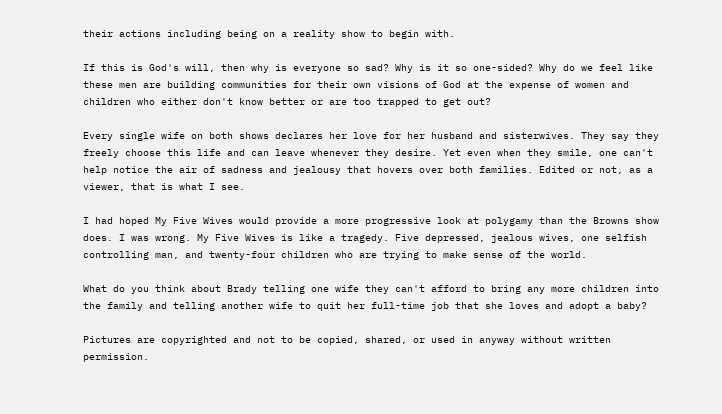their actions including being on a reality show to begin with.

If this is God's will, then why is everyone so sad? Why is it so one-sided? Why do we feel like these men are building communities for their own visions of God at the expense of women and children who either don't know better or are too trapped to get out?

Every single wife on both shows declares her love for her husband and sisterwives. They say they freely choose this life and can leave whenever they desire. Yet even when they smile, one can't help notice the air of sadness and jealousy that hovers over both families. Edited or not, as a viewer, that is what I see.

I had hoped My Five Wives would provide a more progressive look at polygamy than the Browns show does. I was wrong. My Five Wives is like a tragedy. Five depressed, jealous wives, one selfish controlling man, and twenty-four children who are trying to make sense of the world.

What do you think about Brady telling one wife they can't afford to bring any more children into the family and telling another wife to quit her full-time job that she loves and adopt a baby?

Pictures are copyrighted and not to be copied, shared, or used in anyway without written permission.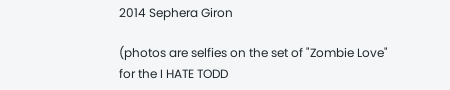2014 Sephera Giron

(photos are selfies on the set of "Zombie Love" for the I HATE TODD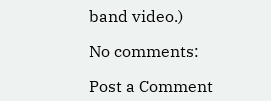band video.)

No comments:

Post a Comment